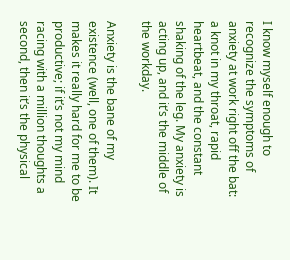I know myself enough to recognize the symptoms of anxiety at work right off the bat: a knot in my throat, rapid heartbeat, and the constant shaking of the leg. My anxiety is acting up, and it’s the middle of the workday.

Anxiety is the bane of my existence (well, one of them). It makes it really hard for me to be productive; if it’s not my mind racing with a million thoughts a second, then it’s the physical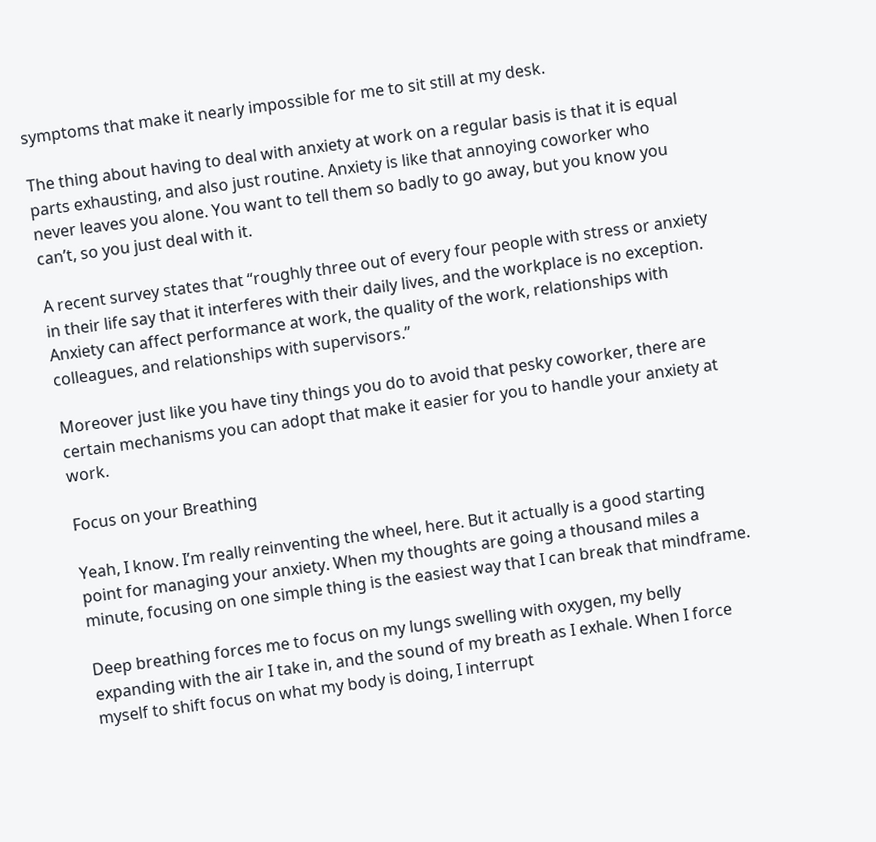symptoms that make it nearly impossible for me to sit still at my desk.

The thing about having to deal with anxiety at work on a regular basis is that it is equal parts exhausting, and also just routine. Anxiety is like that annoying coworker who never leaves you alone. You want to tell them so badly to go away, but you know you can’t, so you just deal with it.

A recent survey states that “roughly three out of every four people with stress or anxiety in their life say that it interferes with their daily lives, and the workplace is no exception. Anxiety can affect performance at work, the quality of the work, relationships with colleagues, and relationships with supervisors.”

Moreover just like you have tiny things you do to avoid that pesky coworker, there are certain mechanisms you can adopt that make it easier for you to handle your anxiety at work.

Focus on your Breathing

Yeah, I know. I’m really reinventing the wheel, here. But it actually is a good starting point for managing your anxiety. When my thoughts are going a thousand miles a minute, focusing on one simple thing is the easiest way that I can break that mindframe.

Deep breathing forces me to focus on my lungs swelling with oxygen, my belly expanding with the air I take in, and the sound of my breath as I exhale. When I force myself to shift focus on what my body is doing, I interrupt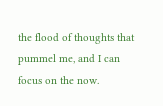the flood of thoughts that pummel me, and I can focus on the now.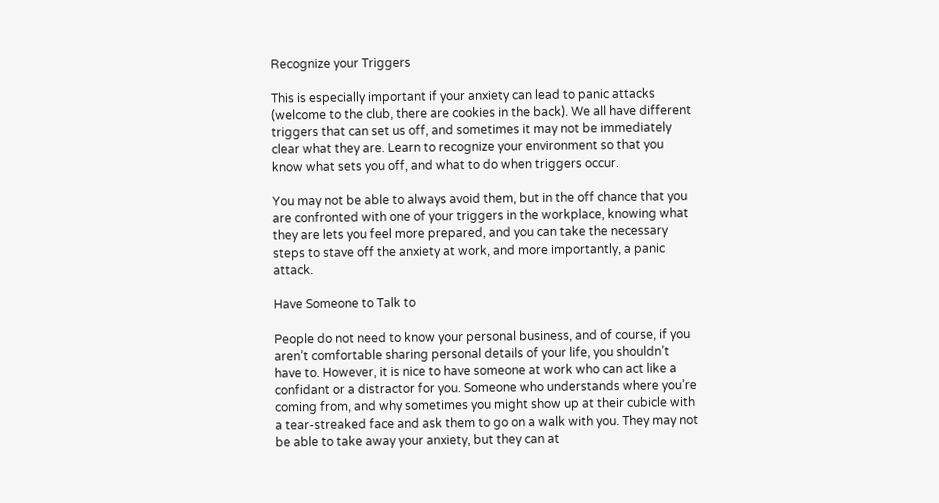Recognize your Triggers

This is especially important if your anxiety can lead to panic attacks (welcome to the club, there are cookies in the back). We all have different triggers that can set us off, and sometimes it may not be immediately clear what they are. Learn to recognize your environment so that you know what sets you off, and what to do when triggers occur.

You may not be able to always avoid them, but in the off chance that you are confronted with one of your triggers in the workplace, knowing what they are lets you feel more prepared, and you can take the necessary steps to stave off the anxiety at work, and more importantly, a panic attack.

Have Someone to Talk to

People do not need to know your personal business, and of course, if you aren’t comfortable sharing personal details of your life, you shouldn’t have to. However, it is nice to have someone at work who can act like a confidant or a distractor for you. Someone who understands where you’re coming from, and why sometimes you might show up at their cubicle with a tear-streaked face and ask them to go on a walk with you. They may not be able to take away your anxiety, but they can at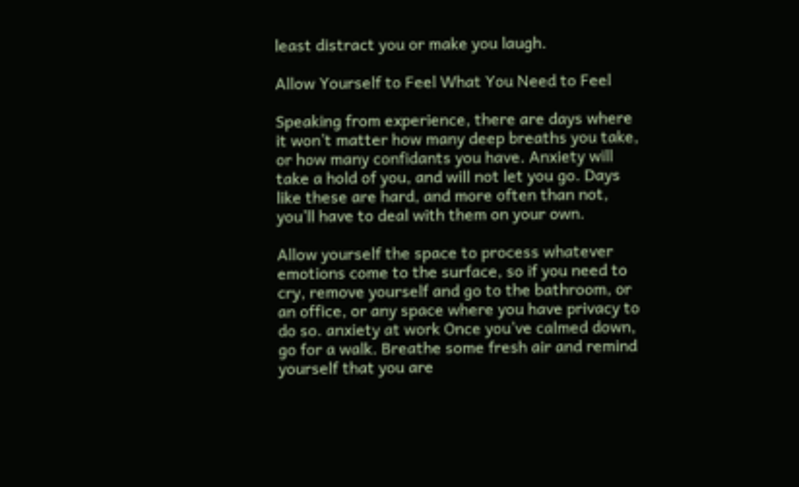least distract you or make you laugh.

Allow Yourself to Feel What You Need to Feel

Speaking from experience, there are days where it won’t matter how many deep breaths you take, or how many confidants you have. Anxiety will take a hold of you, and will not let you go. Days like these are hard, and more often than not, you’ll have to deal with them on your own.

Allow yourself the space to process whatever emotions come to the surface, so if you need to cry, remove yourself and go to the bathroom, or an office, or any space where you have privacy to do so. anxiety at work Once you’ve calmed down, go for a walk. Breathe some fresh air and remind yourself that you are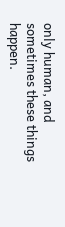only human, and sometimes these things happen.